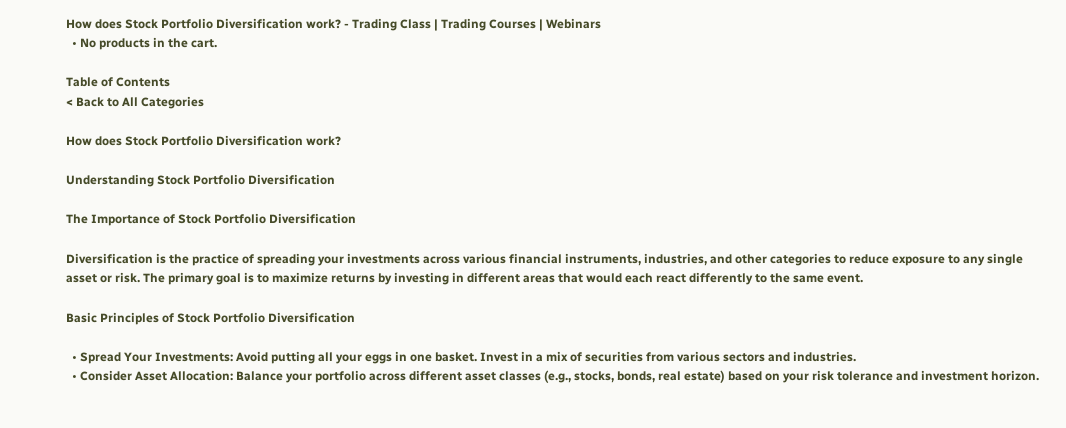How does Stock Portfolio Diversification work? - Trading Class | Trading Courses | Webinars
  • No products in the cart.

Table of Contents
< Back to All Categories

How does Stock Portfolio Diversification work?

Understanding Stock Portfolio Diversification

The Importance of Stock Portfolio Diversification

Diversification is the practice of spreading your investments across various financial instruments, industries, and other categories to reduce exposure to any single asset or risk. The primary goal is to maximize returns by investing in different areas that would each react differently to the same event.

Basic Principles of Stock Portfolio Diversification

  • Spread Your Investments: Avoid putting all your eggs in one basket. Invest in a mix of securities from various sectors and industries.
  • Consider Asset Allocation: Balance your portfolio across different asset classes (e.g., stocks, bonds, real estate) based on your risk tolerance and investment horizon.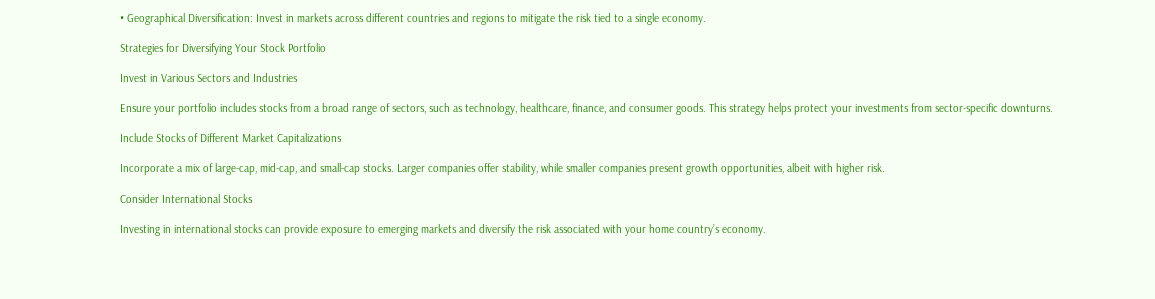• Geographical Diversification: Invest in markets across different countries and regions to mitigate the risk tied to a single economy.

Strategies for Diversifying Your Stock Portfolio

Invest in Various Sectors and Industries

Ensure your portfolio includes stocks from a broad range of sectors, such as technology, healthcare, finance, and consumer goods. This strategy helps protect your investments from sector-specific downturns.

Include Stocks of Different Market Capitalizations

Incorporate a mix of large-cap, mid-cap, and small-cap stocks. Larger companies offer stability, while smaller companies present growth opportunities, albeit with higher risk.

Consider International Stocks

Investing in international stocks can provide exposure to emerging markets and diversify the risk associated with your home country’s economy.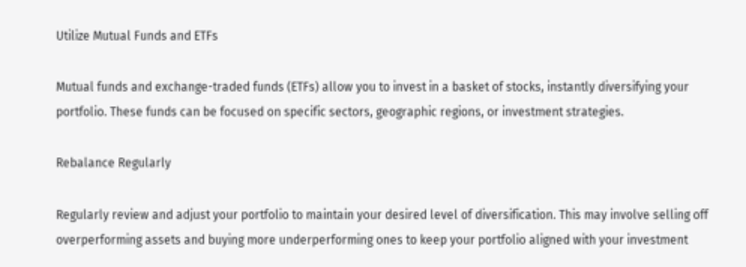Utilize Mutual Funds and ETFs

Mutual funds and exchange-traded funds (ETFs) allow you to invest in a basket of stocks, instantly diversifying your portfolio. These funds can be focused on specific sectors, geographic regions, or investment strategies.

Rebalance Regularly

Regularly review and adjust your portfolio to maintain your desired level of diversification. This may involve selling off overperforming assets and buying more underperforming ones to keep your portfolio aligned with your investment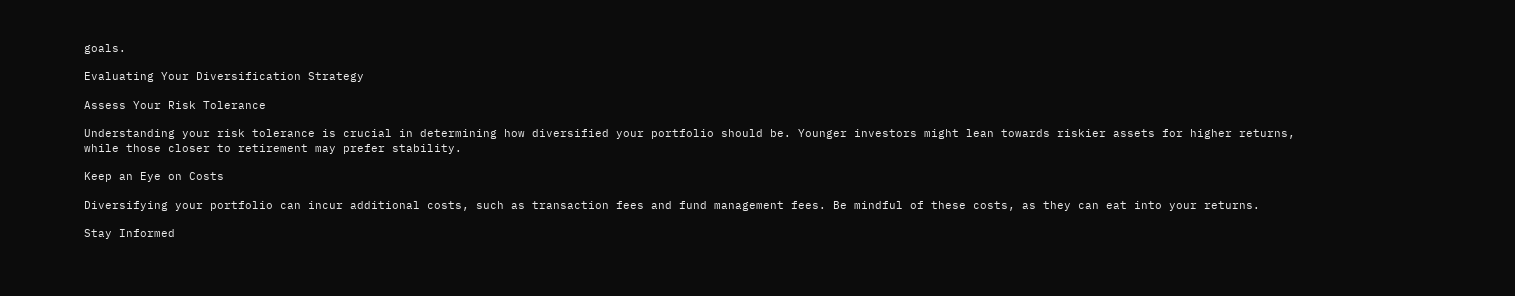goals.

Evaluating Your Diversification Strategy

Assess Your Risk Tolerance

Understanding your risk tolerance is crucial in determining how diversified your portfolio should be. Younger investors might lean towards riskier assets for higher returns, while those closer to retirement may prefer stability.

Keep an Eye on Costs

Diversifying your portfolio can incur additional costs, such as transaction fees and fund management fees. Be mindful of these costs, as they can eat into your returns.

Stay Informed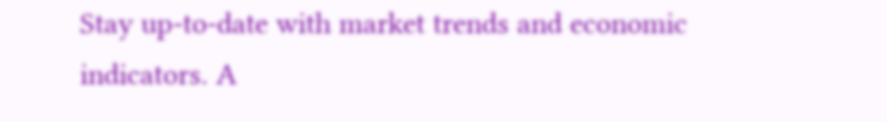Stay up-to-date with market trends and economic indicators. A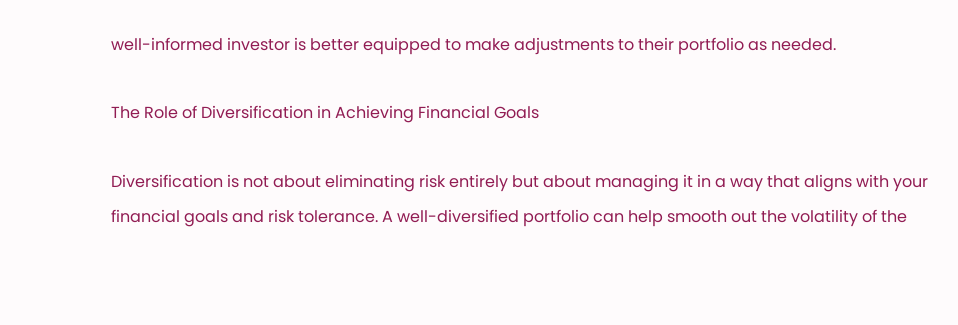well-informed investor is better equipped to make adjustments to their portfolio as needed.

The Role of Diversification in Achieving Financial Goals

Diversification is not about eliminating risk entirely but about managing it in a way that aligns with your financial goals and risk tolerance. A well-diversified portfolio can help smooth out the volatility of the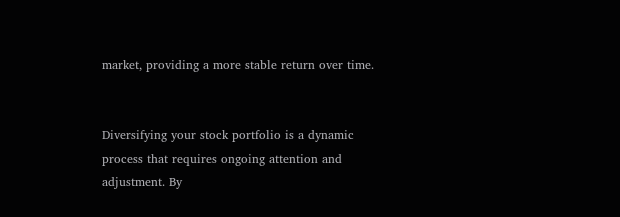market, providing a more stable return over time.


Diversifying your stock portfolio is a dynamic process that requires ongoing attention and adjustment. By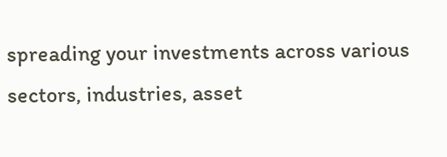spreading your investments across various sectors, industries, asset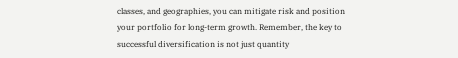classes, and geographies, you can mitigate risk and position your portfolio for long-term growth. Remember, the key to successful diversification is not just quantity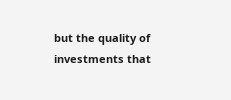but the quality of investments that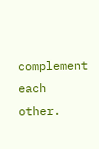complement each other.